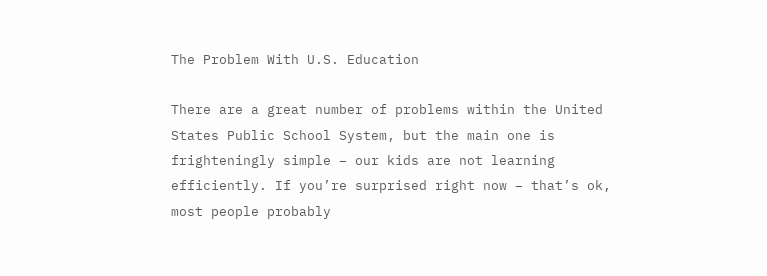The Problem With U.S. Education

There are a great number of problems within the United States Public School System, but the main one is frighteningly simple – our kids are not learning efficiently. If you’re surprised right now – that’s ok, most people probably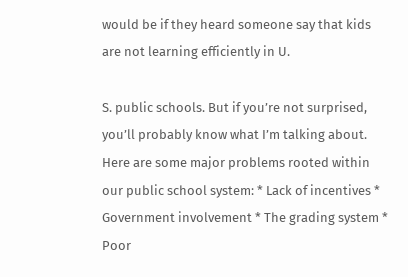would be if they heard someone say that kids are not learning efficiently in U.

S. public schools. But if you’re not surprised, you’ll probably know what I’m talking about. Here are some major problems rooted within our public school system: * Lack of incentives * Government involvement * The grading system * Poor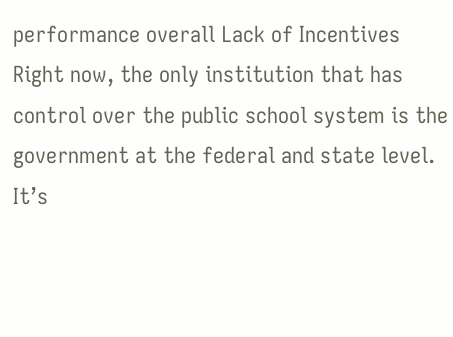performance overall Lack of Incentives Right now, the only institution that has control over the public school system is the government at the federal and state level. It’s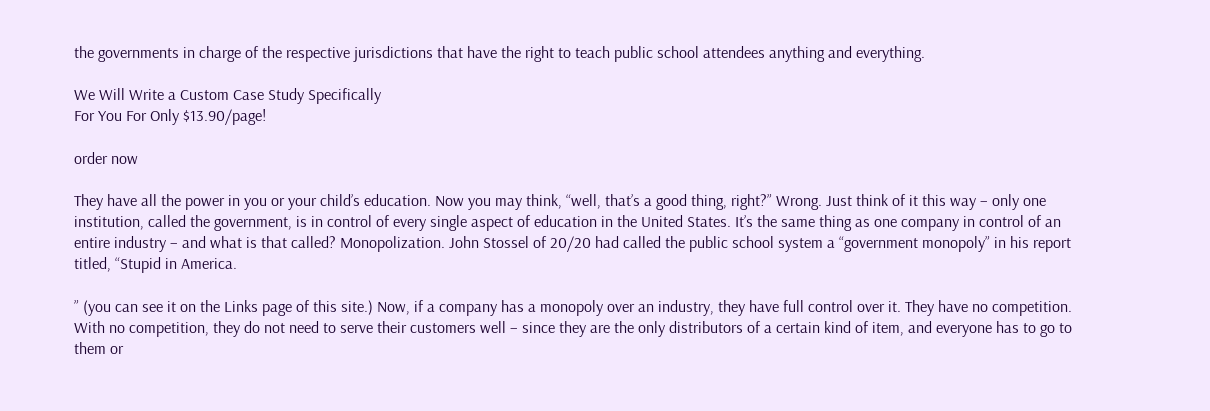the governments in charge of the respective jurisdictions that have the right to teach public school attendees anything and everything.

We Will Write a Custom Case Study Specifically
For You For Only $13.90/page!

order now

They have all the power in you or your child’s education. Now you may think, “well, that’s a good thing, right?” Wrong. Just think of it this way – only one institution, called the government, is in control of every single aspect of education in the United States. It’s the same thing as one company in control of an entire industry – and what is that called? Monopolization. John Stossel of 20/20 had called the public school system a “government monopoly” in his report titled, “Stupid in America.

” (you can see it on the Links page of this site.) Now, if a company has a monopoly over an industry, they have full control over it. They have no competition. With no competition, they do not need to serve their customers well – since they are the only distributors of a certain kind of item, and everyone has to go to them or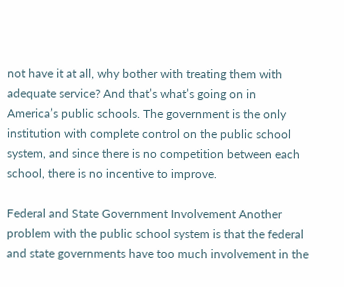not have it at all, why bother with treating them with adequate service? And that’s what’s going on in America’s public schools. The government is the only institution with complete control on the public school system, and since there is no competition between each school, there is no incentive to improve.

Federal and State Government Involvement Another problem with the public school system is that the federal and state governments have too much involvement in the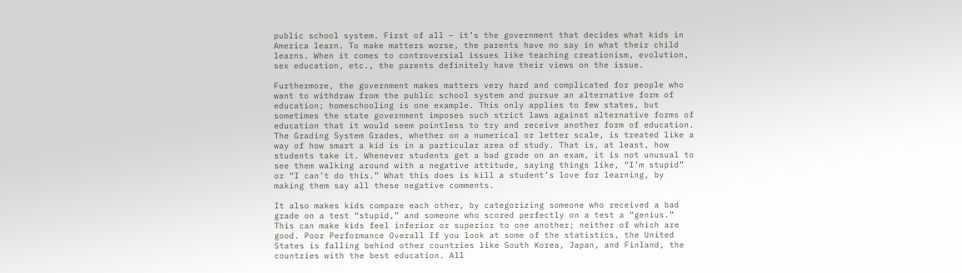public school system. First of all – it’s the government that decides what kids in America learn. To make matters worse, the parents have no say in what their child learns. When it comes to controversial issues like teaching creationism, evolution, sex education, etc., the parents definitely have their views on the issue.

Furthermore, the government makes matters very hard and complicated for people who want to withdraw from the public school system and pursue an alternative form of education; homeschooling is one example. This only applies to few states, but sometimes the state government imposes such strict laws against alternative forms of education that it would seem pointless to try and receive another form of education. The Grading System Grades, whether on a numerical or letter scale, is treated like a way of how smart a kid is in a particular area of study. That is, at least, how students take it. Whenever students get a bad grade on an exam, it is not unusual to see them walking around with a negative attitude, saying things like, “I’m stupid” or “I can’t do this.” What this does is kill a student’s love for learning, by making them say all these negative comments.

It also makes kids compare each other, by categorizing someone who received a bad grade on a test “stupid,” and someone who scored perfectly on a test a “genius.” This can make kids feel inferior or superior to one another; neither of which are good. Poor Performance Overall If you look at some of the statistics, the United States is falling behind other countries like South Korea, Japan, and Finland, the countries with the best education. All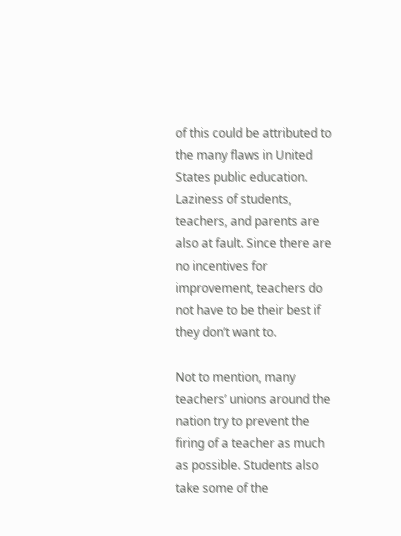of this could be attributed to the many flaws in United States public education. Laziness of students, teachers, and parents are also at fault. Since there are no incentives for improvement, teachers do not have to be their best if they don’t want to.

Not to mention, many teachers’ unions around the nation try to prevent the firing of a teacher as much as possible. Students also take some of the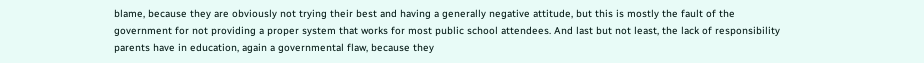blame, because they are obviously not trying their best and having a generally negative attitude, but this is mostly the fault of the government for not providing a proper system that works for most public school attendees. And last but not least, the lack of responsibility parents have in education, again a governmental flaw, because they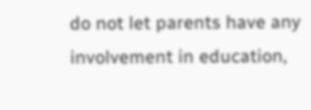do not let parents have any involvement in education,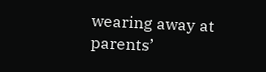wearing away at parents’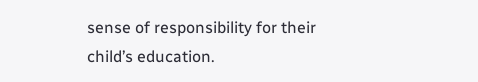sense of responsibility for their child’s education.